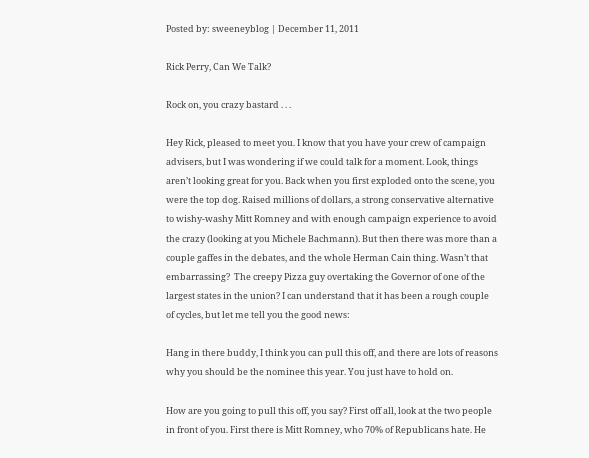Posted by: sweeneyblog | December 11, 2011

Rick Perry, Can We Talk?

Rock on, you crazy bastard . . .

Hey Rick, pleased to meet you. I know that you have your crew of campaign advisers, but I was wondering if we could talk for a moment. Look, things aren’t looking great for you. Back when you first exploded onto the scene, you were the top dog. Raised millions of dollars, a strong conservative alternative to wishy-washy Mitt Romney and with enough campaign experience to avoid the crazy (looking at you Michele Bachmann). But then there was more than a couple gaffes in the debates, and the whole Herman Cain thing. Wasn’t that embarrassing?  The creepy Pizza guy overtaking the Governor of one of the largest states in the union? I can understand that it has been a rough couple of cycles, but let me tell you the good news:

Hang in there buddy, I think you can pull this off, and there are lots of reasons why you should be the nominee this year. You just have to hold on.

How are you going to pull this off, you say? First off all, look at the two people in front of you. First there is Mitt Romney, who 70% of Republicans hate. He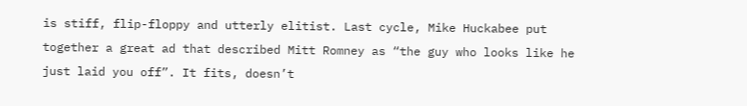is stiff, flip-floppy and utterly elitist. Last cycle, Mike Huckabee put together a great ad that described Mitt Romney as “the guy who looks like he just laid you off”. It fits, doesn’t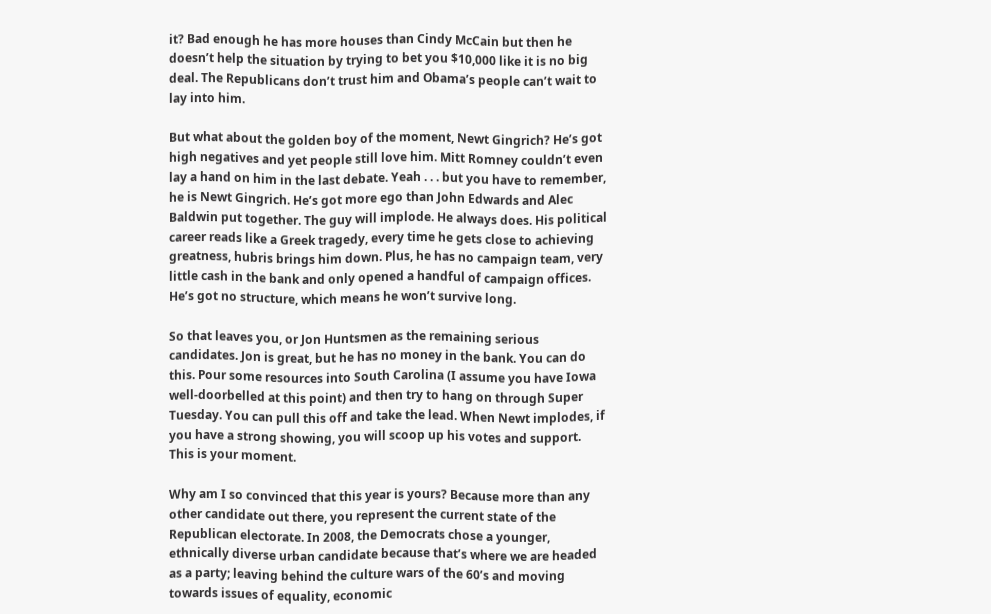it? Bad enough he has more houses than Cindy McCain but then he doesn’t help the situation by trying to bet you $10,000 like it is no big deal. The Republicans don’t trust him and Obama’s people can’t wait to lay into him.

But what about the golden boy of the moment, Newt Gingrich? He’s got high negatives and yet people still love him. Mitt Romney couldn’t even lay a hand on him in the last debate. Yeah . . . but you have to remember, he is Newt Gingrich. He’s got more ego than John Edwards and Alec Baldwin put together. The guy will implode. He always does. His political career reads like a Greek tragedy, every time he gets close to achieving greatness, hubris brings him down. Plus, he has no campaign team, very little cash in the bank and only opened a handful of campaign offices. He’s got no structure, which means he won’t survive long.

So that leaves you, or Jon Huntsmen as the remaining serious candidates. Jon is great, but he has no money in the bank. You can do this. Pour some resources into South Carolina (I assume you have Iowa well-doorbelled at this point) and then try to hang on through Super Tuesday. You can pull this off and take the lead. When Newt implodes, if you have a strong showing, you will scoop up his votes and support. This is your moment.

Why am I so convinced that this year is yours? Because more than any other candidate out there, you represent the current state of the Republican electorate. In 2008, the Democrats chose a younger, ethnically diverse urban candidate because that’s where we are headed as a party; leaving behind the culture wars of the 60’s and moving towards issues of equality, economic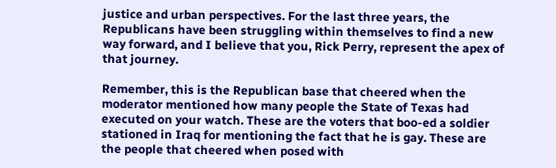justice and urban perspectives. For the last three years, the Republicans have been struggling within themselves to find a new way forward, and I believe that you, Rick Perry, represent the apex of that journey.

Remember, this is the Republican base that cheered when the moderator mentioned how many people the State of Texas had executed on your watch. These are the voters that boo-ed a soldier stationed in Iraq for mentioning the fact that he is gay. These are the people that cheered when posed with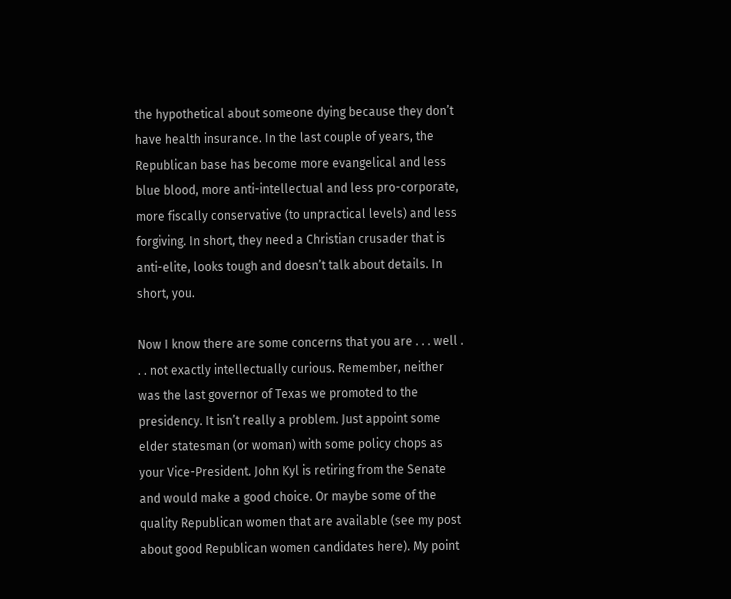the hypothetical about someone dying because they don’t have health insurance. In the last couple of years, the Republican base has become more evangelical and less blue blood, more anti-intellectual and less pro-corporate, more fiscally conservative (to unpractical levels) and less forgiving. In short, they need a Christian crusader that is anti-elite, looks tough and doesn’t talk about details. In short, you.

Now I know there are some concerns that you are . . . well . . . not exactly intellectually curious. Remember, neither was the last governor of Texas we promoted to the presidency. It isn’t really a problem. Just appoint some elder statesman (or woman) with some policy chops as your Vice-President. John Kyl is retiring from the Senate and would make a good choice. Or maybe some of the quality Republican women that are available (see my post about good Republican women candidates here). My point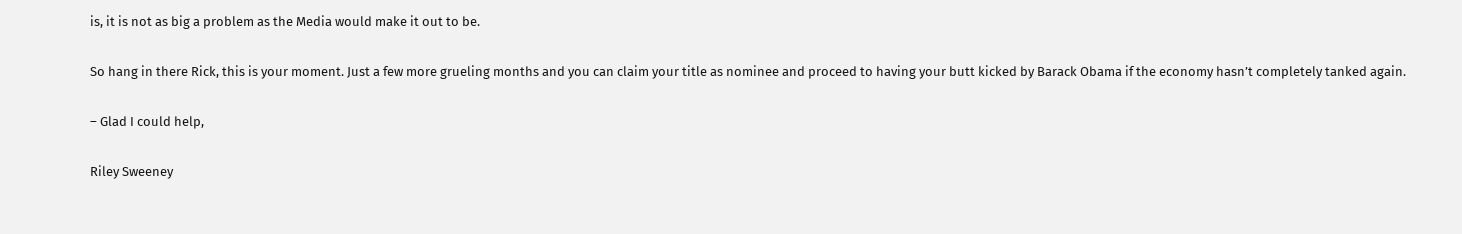is, it is not as big a problem as the Media would make it out to be.

So hang in there Rick, this is your moment. Just a few more grueling months and you can claim your title as nominee and proceed to having your butt kicked by Barack Obama if the economy hasn’t completely tanked again.

– Glad I could help,

Riley Sweeney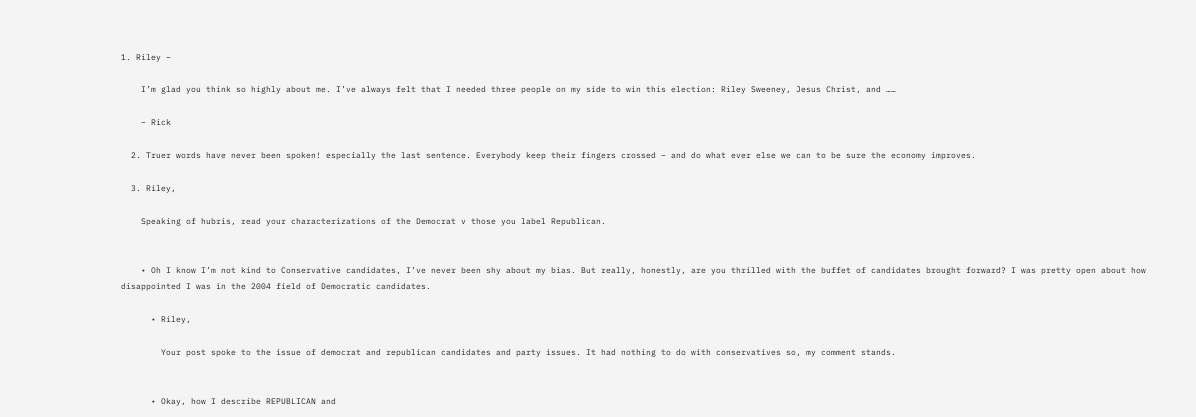1. Riley –

    I’m glad you think so highly about me. I’ve always felt that I needed three people on my side to win this election: Riley Sweeney, Jesus Christ, and ……

    – Rick

  2. Truer words have never been spoken! especially the last sentence. Everybody keep their fingers crossed – and do what ever else we can to be sure the economy improves.

  3. Riley,

    Speaking of hubris, read your characterizations of the Democrat v those you label Republican.


    • Oh I know I’m not kind to Conservative candidates, I’ve never been shy about my bias. But really, honestly, are you thrilled with the buffet of candidates brought forward? I was pretty open about how disappointed I was in the 2004 field of Democratic candidates.

      • Riley,

        Your post spoke to the issue of democrat and republican candidates and party issues. It had nothing to do with conservatives so, my comment stands.


      • Okay, how I describe REPUBLICAN and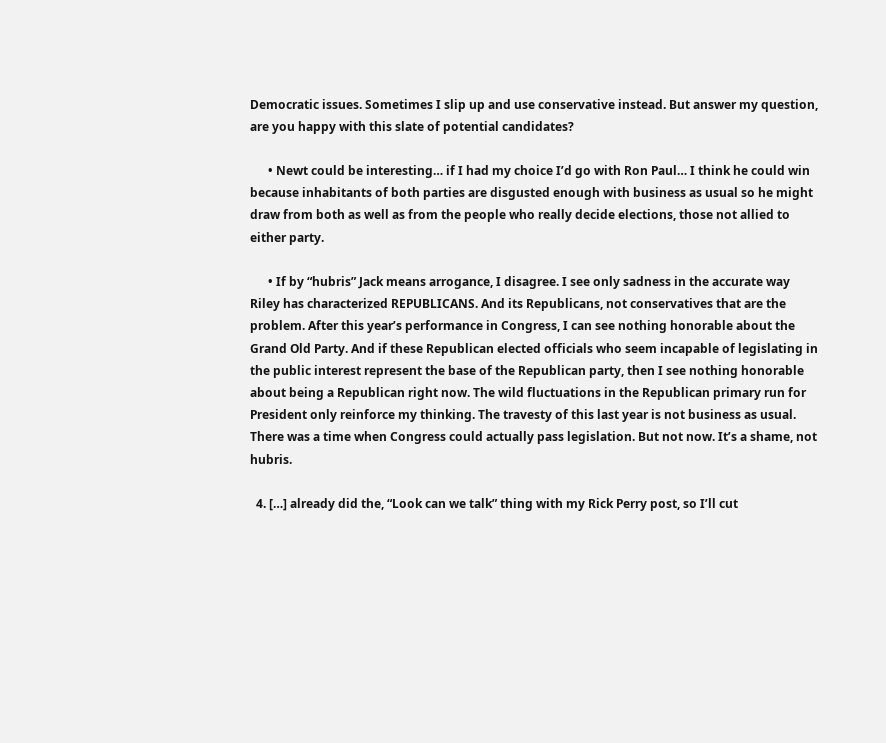Democratic issues. Sometimes I slip up and use conservative instead. But answer my question, are you happy with this slate of potential candidates?

      • Newt could be interesting… if I had my choice I’d go with Ron Paul… I think he could win because inhabitants of both parties are disgusted enough with business as usual so he might draw from both as well as from the people who really decide elections, those not allied to either party.

      • If by “hubris” Jack means arrogance, I disagree. I see only sadness in the accurate way Riley has characterized REPUBLICANS. And its Republicans, not conservatives that are the problem. After this year’s performance in Congress, I can see nothing honorable about the Grand Old Party. And if these Republican elected officials who seem incapable of legislating in the public interest represent the base of the Republican party, then I see nothing honorable about being a Republican right now. The wild fluctuations in the Republican primary run for President only reinforce my thinking. The travesty of this last year is not business as usual. There was a time when Congress could actually pass legislation. But not now. It’s a shame, not hubris.

  4. […] already did the, “Look can we talk” thing with my Rick Perry post, so I’ll cut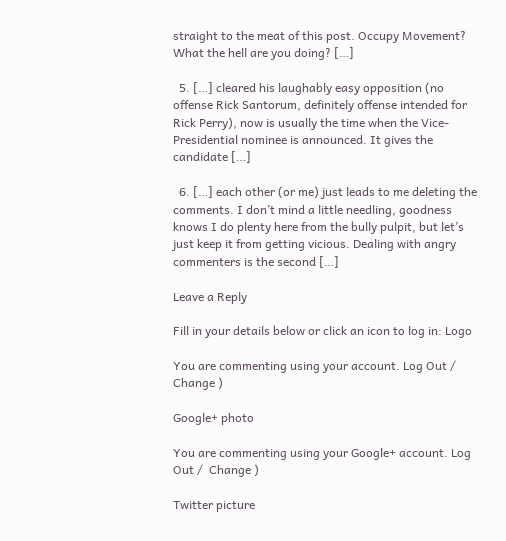straight to the meat of this post. Occupy Movement? What the hell are you doing? […]

  5. […] cleared his laughably easy opposition (no offense Rick Santorum, definitely offense intended for Rick Perry), now is usually the time when the Vice-Presidential nominee is announced. It gives the candidate […]

  6. […] each other (or me) just leads to me deleting the comments. I don’t mind a little needling, goodness knows I do plenty here from the bully pulpit, but let’s just keep it from getting vicious. Dealing with angry commenters is the second […]

Leave a Reply

Fill in your details below or click an icon to log in: Logo

You are commenting using your account. Log Out /  Change )

Google+ photo

You are commenting using your Google+ account. Log Out /  Change )

Twitter picture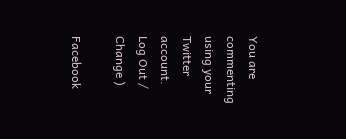You are commenting using your Twitter account. Log Out /  Change )

Facebook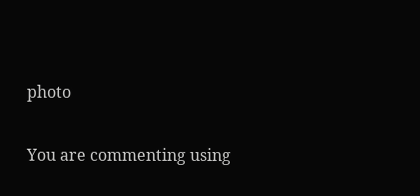photo

You are commenting using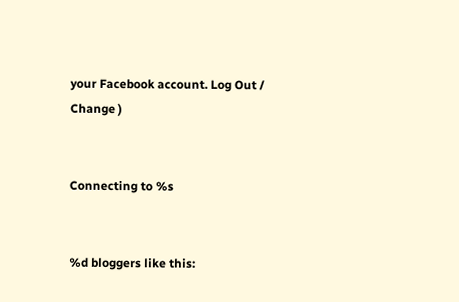your Facebook account. Log Out /  Change )


Connecting to %s


%d bloggers like this: